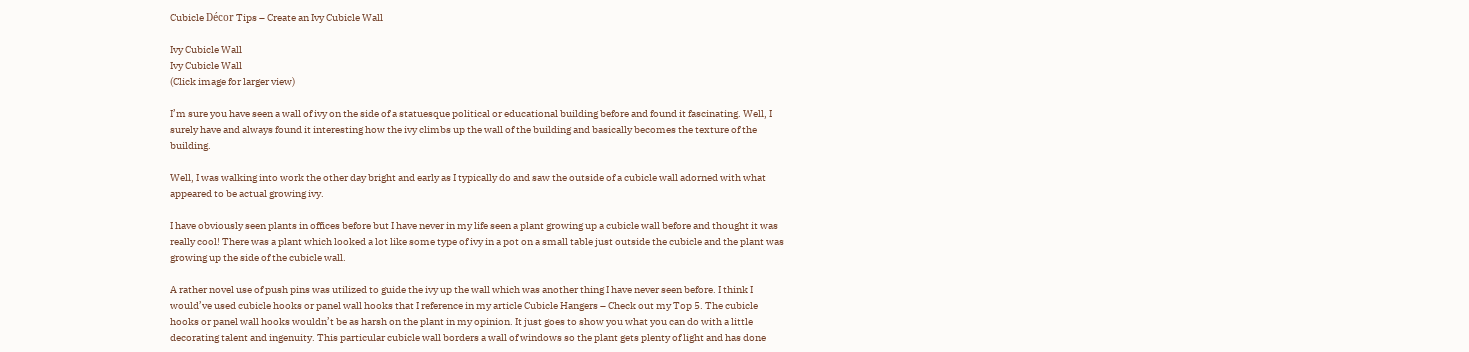Cubicle Décor Tips – Create an Ivy Cubicle Wall

Ivy Cubicle Wall
Ivy Cubicle Wall
(Click image for larger view)

I’m sure you have seen a wall of ivy on the side of a statuesque political or educational building before and found it fascinating. Well, I surely have and always found it interesting how the ivy climbs up the wall of the building and basically becomes the texture of the building.

Well, I was walking into work the other day bright and early as I typically do and saw the outside of a cubicle wall adorned with what appeared to be actual growing ivy.

I have obviously seen plants in offices before but I have never in my life seen a plant growing up a cubicle wall before and thought it was really cool! There was a plant which looked a lot like some type of ivy in a pot on a small table just outside the cubicle and the plant was growing up the side of the cubicle wall.

A rather novel use of push pins was utilized to guide the ivy up the wall which was another thing I have never seen before. I think I would’ve used cubicle hooks or panel wall hooks that I reference in my article Cubicle Hangers – Check out my Top 5. The cubicle hooks or panel wall hooks wouldn’t be as harsh on the plant in my opinion. It just goes to show you what you can do with a little decorating talent and ingenuity. This particular cubicle wall borders a wall of windows so the plant gets plenty of light and has done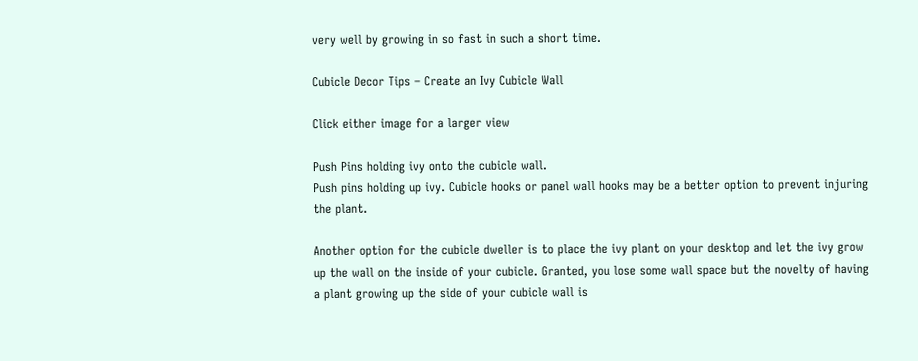very well by growing in so fast in such a short time.

Cubicle Decor Tips – Create an Ivy Cubicle Wall

Click either image for a larger view

Push Pins holding ivy onto the cubicle wall.
Push pins holding up ivy. Cubicle hooks or panel wall hooks may be a better option to prevent injuring the plant.

Another option for the cubicle dweller is to place the ivy plant on your desktop and let the ivy grow up the wall on the inside of your cubicle. Granted, you lose some wall space but the novelty of having a plant growing up the side of your cubicle wall is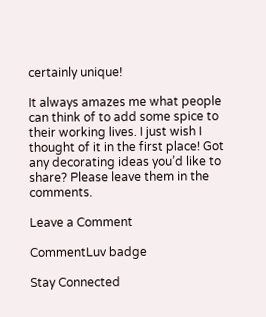certainly unique!

It always amazes me what people can think of to add some spice to their working lives. I just wish I thought of it in the first place! Got any decorating ideas you’d like to share? Please leave them in the comments.

Leave a Comment

CommentLuv badge

Stay Connected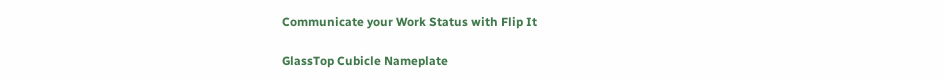Communicate your Work Status with Flip It

GlassTop Cubicle Nameplate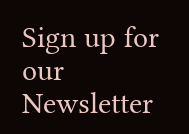Sign up for our Newsletter